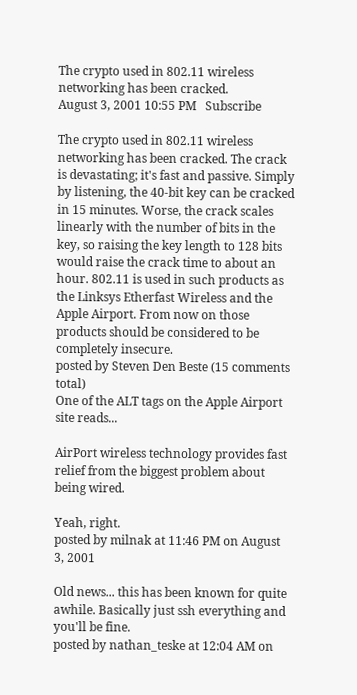The crypto used in 802.11 wireless networking has been cracked.
August 3, 2001 10:55 PM   Subscribe

The crypto used in 802.11 wireless networking has been cracked. The crack is devastating; it's fast and passive. Simply by listening, the 40-bit key can be cracked in 15 minutes. Worse, the crack scales linearly with the number of bits in the key, so raising the key length to 128 bits would raise the crack time to about an hour. 802.11 is used in such products as the Linksys Etherfast Wireless and the Apple Airport. From now on those products should be considered to be completely insecure.
posted by Steven Den Beste (15 comments total)
One of the ALT tags on the Apple Airport site reads...

AirPort wireless technology provides fast relief from the biggest problem about being wired.

Yeah, right.
posted by milnak at 11:46 PM on August 3, 2001

Old news... this has been known for quite awhile. Basically just ssh everything and you'll be fine.
posted by nathan_teske at 12:04 AM on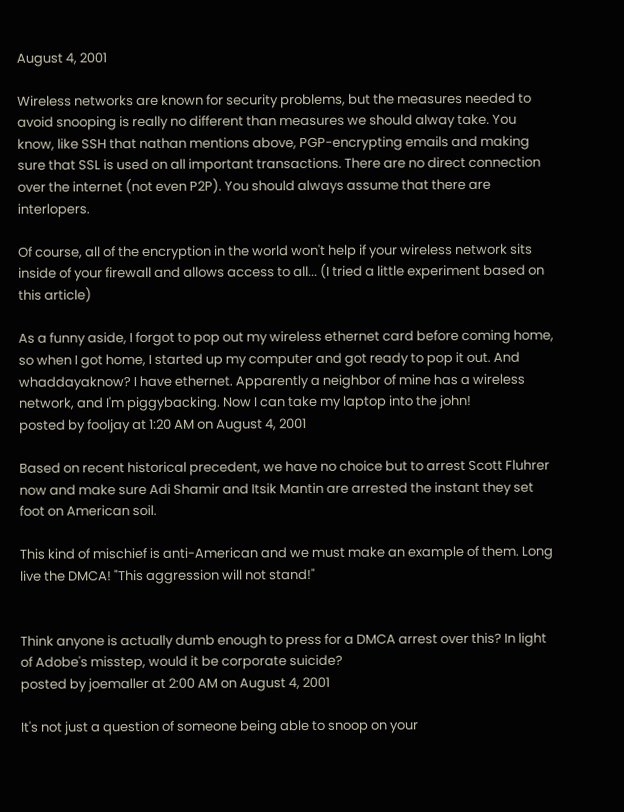August 4, 2001

Wireless networks are known for security problems, but the measures needed to avoid snooping is really no different than measures we should alway take. You know, like SSH that nathan mentions above, PGP-encrypting emails and making sure that SSL is used on all important transactions. There are no direct connection over the internet (not even P2P). You should always assume that there are interlopers.

Of course, all of the encryption in the world won't help if your wireless network sits inside of your firewall and allows access to all... (I tried a little experiment based on this article)

As a funny aside, I forgot to pop out my wireless ethernet card before coming home, so when I got home, I started up my computer and got ready to pop it out. And whaddayaknow? I have ethernet. Apparently a neighbor of mine has a wireless network, and I'm piggybacking. Now I can take my laptop into the john!
posted by fooljay at 1:20 AM on August 4, 2001

Based on recent historical precedent, we have no choice but to arrest Scott Fluhrer now and make sure Adi Shamir and Itsik Mantin are arrested the instant they set foot on American soil.

This kind of mischief is anti-American and we must make an example of them. Long live the DMCA! "This aggression will not stand!"


Think anyone is actually dumb enough to press for a DMCA arrest over this? In light of Adobe's misstep, would it be corporate suicide?
posted by joemaller at 2:00 AM on August 4, 2001

It's not just a question of someone being able to snoop on your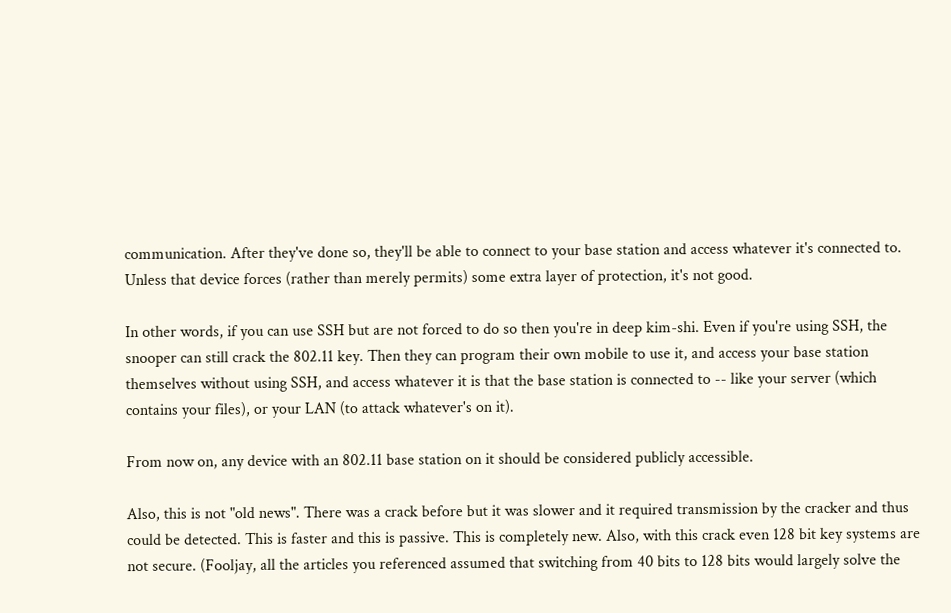communication. After they've done so, they'll be able to connect to your base station and access whatever it's connected to. Unless that device forces (rather than merely permits) some extra layer of protection, it's not good.

In other words, if you can use SSH but are not forced to do so then you're in deep kim-shi. Even if you're using SSH, the snooper can still crack the 802.11 key. Then they can program their own mobile to use it, and access your base station themselves without using SSH, and access whatever it is that the base station is connected to -- like your server (which contains your files), or your LAN (to attack whatever's on it).

From now on, any device with an 802.11 base station on it should be considered publicly accessible.

Also, this is not "old news". There was a crack before but it was slower and it required transmission by the cracker and thus could be detected. This is faster and this is passive. This is completely new. Also, with this crack even 128 bit key systems are not secure. (Fooljay, all the articles you referenced assumed that switching from 40 bits to 128 bits would largely solve the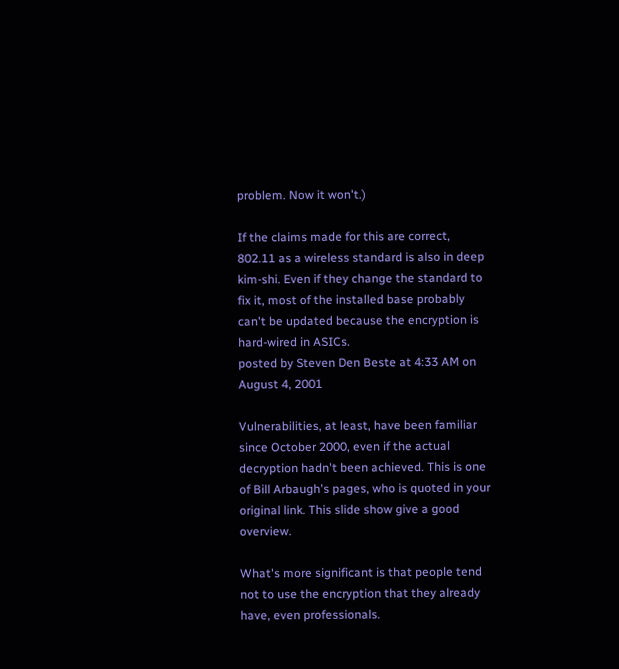problem. Now it won't.)

If the claims made for this are correct, 802.11 as a wireless standard is also in deep kim-shi. Even if they change the standard to fix it, most of the installed base probably can't be updated because the encryption is hard-wired in ASICs.
posted by Steven Den Beste at 4:33 AM on August 4, 2001

Vulnerabilities, at least, have been familiar since October 2000, even if the actual decryption hadn't been achieved. This is one of Bill Arbaugh's pages, who is quoted in your original link. This slide show give a good overview.

What's more significant is that people tend not to use the encryption that they already have, even professionals.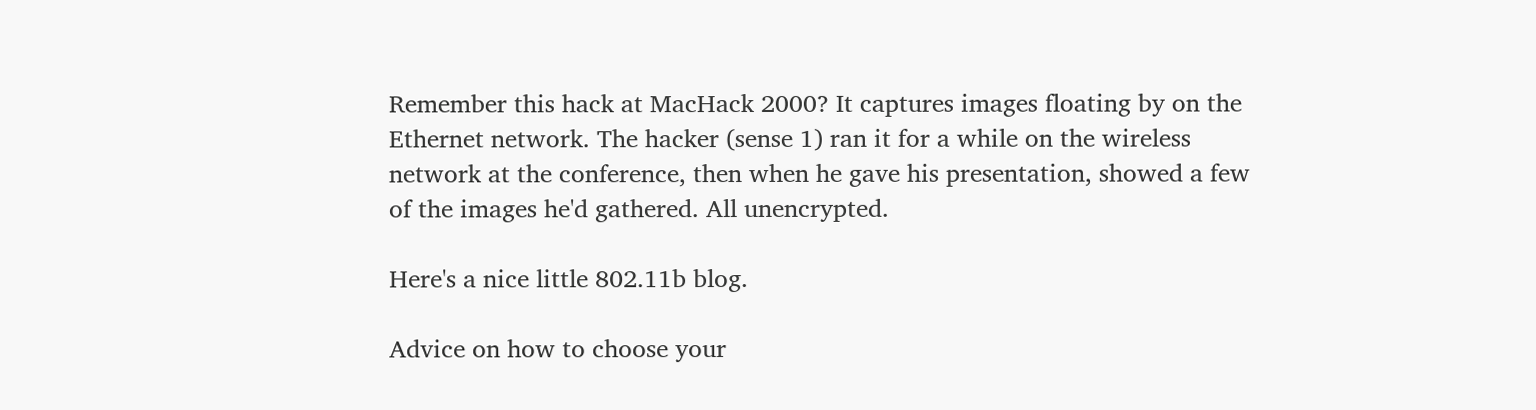Remember this hack at MacHack 2000? It captures images floating by on the Ethernet network. The hacker (sense 1) ran it for a while on the wireless network at the conference, then when he gave his presentation, showed a few of the images he'd gathered. All unencrypted.

Here's a nice little 802.11b blog.

Advice on how to choose your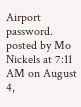Airport password.
posted by Mo Nickels at 7:11 AM on August 4,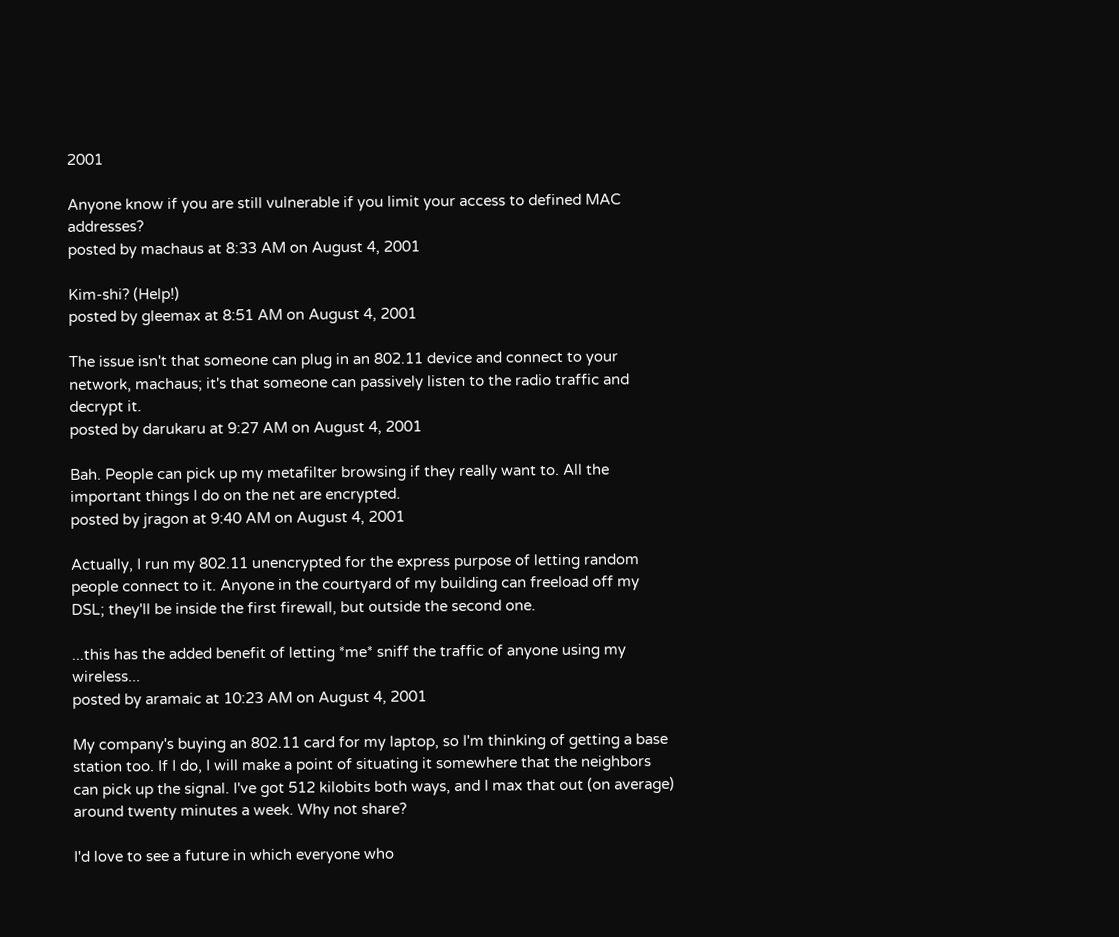2001

Anyone know if you are still vulnerable if you limit your access to defined MAC addresses?
posted by machaus at 8:33 AM on August 4, 2001

Kim-shi? (Help!)
posted by gleemax at 8:51 AM on August 4, 2001

The issue isn't that someone can plug in an 802.11 device and connect to your network, machaus; it's that someone can passively listen to the radio traffic and decrypt it.
posted by darukaru at 9:27 AM on August 4, 2001

Bah. People can pick up my metafilter browsing if they really want to. All the important things I do on the net are encrypted.
posted by jragon at 9:40 AM on August 4, 2001

Actually, I run my 802.11 unencrypted for the express purpose of letting random people connect to it. Anyone in the courtyard of my building can freeload off my DSL; they'll be inside the first firewall, but outside the second one.

...this has the added benefit of letting *me* sniff the traffic of anyone using my wireless...
posted by aramaic at 10:23 AM on August 4, 2001

My company's buying an 802.11 card for my laptop, so I'm thinking of getting a base station too. If I do, I will make a point of situating it somewhere that the neighbors can pick up the signal. I've got 512 kilobits both ways, and I max that out (on average) around twenty minutes a week. Why not share?

I'd love to see a future in which everyone who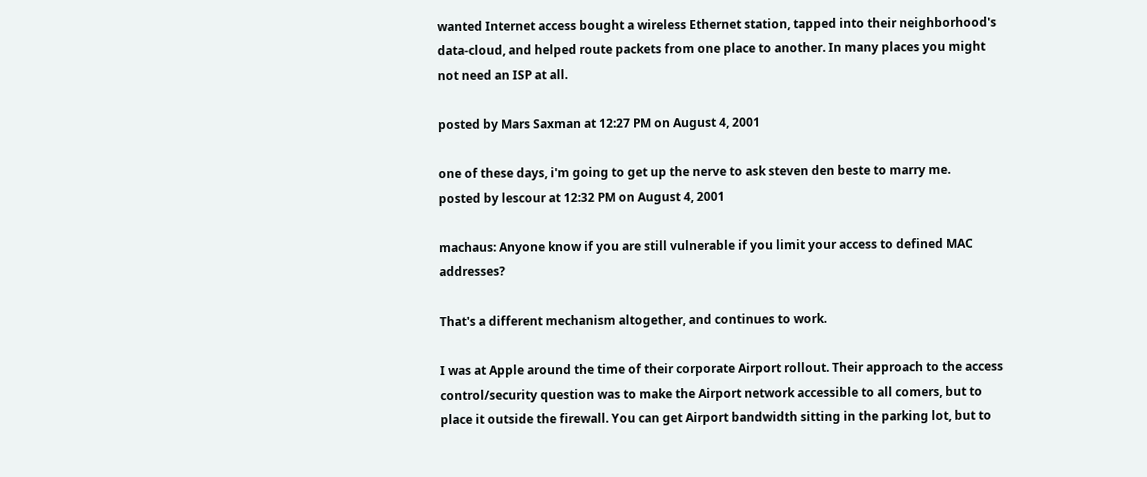wanted Internet access bought a wireless Ethernet station, tapped into their neighborhood's data-cloud, and helped route packets from one place to another. In many places you might not need an ISP at all.

posted by Mars Saxman at 12:27 PM on August 4, 2001

one of these days, i'm going to get up the nerve to ask steven den beste to marry me.
posted by lescour at 12:32 PM on August 4, 2001

machaus: Anyone know if you are still vulnerable if you limit your access to defined MAC addresses?

That's a different mechanism altogether, and continues to work.

I was at Apple around the time of their corporate Airport rollout. Their approach to the access control/security question was to make the Airport network accessible to all comers, but to place it outside the firewall. You can get Airport bandwidth sitting in the parking lot, but to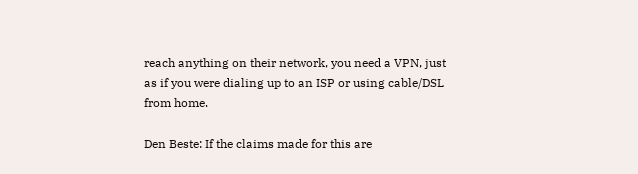reach anything on their network, you need a VPN, just as if you were dialing up to an ISP or using cable/DSL from home.

Den Beste: If the claims made for this are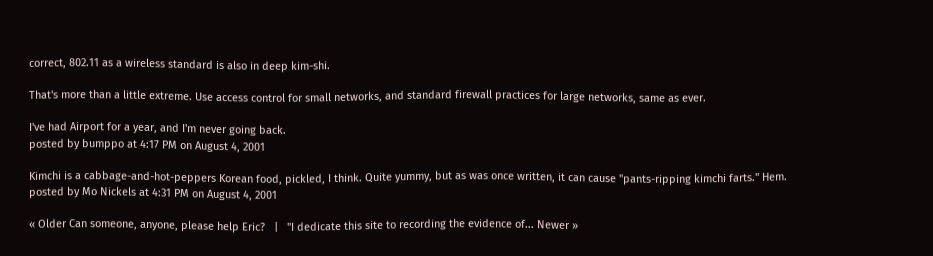correct, 802.11 as a wireless standard is also in deep kim-shi.

That's more than a little extreme. Use access control for small networks, and standard firewall practices for large networks, same as ever.

I've had Airport for a year, and I'm never going back.
posted by bumppo at 4:17 PM on August 4, 2001

Kimchi is a cabbage-and-hot-peppers Korean food, pickled, I think. Quite yummy, but as was once written, it can cause "pants-ripping kimchi farts." Hem.
posted by Mo Nickels at 4:31 PM on August 4, 2001

« Older Can someone, anyone, please help Eric?   |   "I dedicate this site to recording the evidence of... Newer »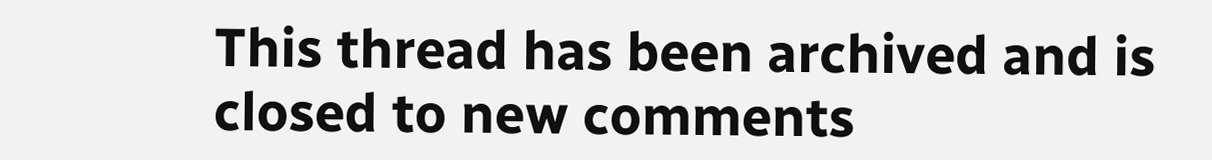This thread has been archived and is closed to new comments